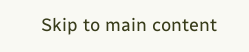Skip to main content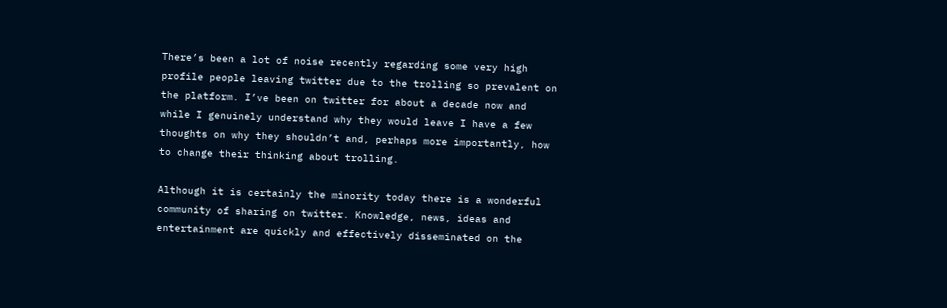There’s been a lot of noise recently regarding some very high profile people leaving twitter due to the trolling so prevalent on the platform. I’ve been on twitter for about a decade now and while I genuinely understand why they would leave I have a few thoughts on why they shouldn’t and, perhaps more importantly, how to change their thinking about trolling.

Although it is certainly the minority today there is a wonderful community of sharing on twitter. Knowledge, news, ideas and entertainment are quickly and effectively disseminated on the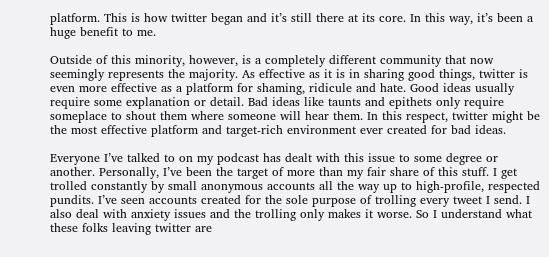platform. This is how twitter began and it’s still there at its core. In this way, it’s been a huge benefit to me.

Outside of this minority, however, is a completely different community that now seemingly represents the majority. As effective as it is in sharing good things, twitter is even more effective as a platform for shaming, ridicule and hate. Good ideas usually require some explanation or detail. Bad ideas like taunts and epithets only require someplace to shout them where someone will hear them. In this respect, twitter might be the most effective platform and target-rich environment ever created for bad ideas.

Everyone I’ve talked to on my podcast has dealt with this issue to some degree or another. Personally, I’ve been the target of more than my fair share of this stuff. I get trolled constantly by small anonymous accounts all the way up to high-profile, respected pundits. I’ve seen accounts created for the sole purpose of trolling every tweet I send. I also deal with anxiety issues and the trolling only makes it worse. So I understand what these folks leaving twitter are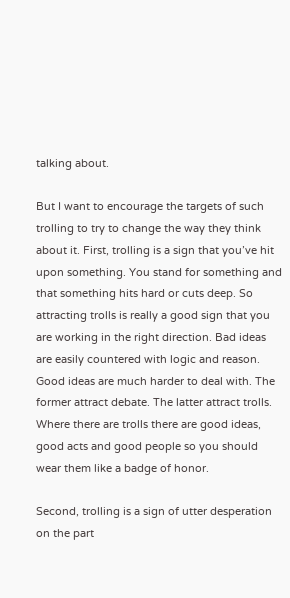talking about.

But I want to encourage the targets of such trolling to try to change the way they think about it. First, trolling is a sign that you’ve hit upon something. You stand for something and that something hits hard or cuts deep. So attracting trolls is really a good sign that you are working in the right direction. Bad ideas are easily countered with logic and reason. Good ideas are much harder to deal with. The former attract debate. The latter attract trolls. Where there are trolls there are good ideas, good acts and good people so you should wear them like a badge of honor.

Second, trolling is a sign of utter desperation on the part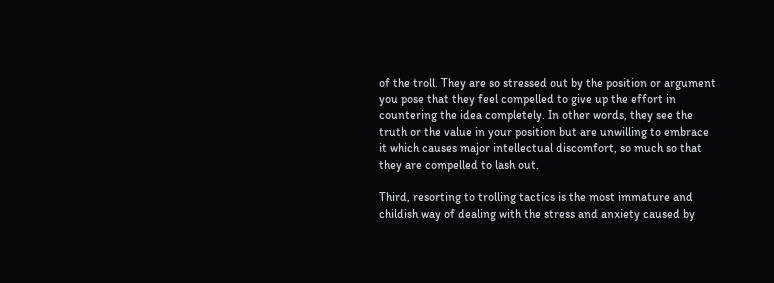of the troll. They are so stressed out by the position or argument you pose that they feel compelled to give up the effort in countering the idea completely. In other words, they see the truth or the value in your position but are unwilling to embrace it which causes major intellectual discomfort, so much so that they are compelled to lash out.

Third, resorting to trolling tactics is the most immature and childish way of dealing with the stress and anxiety caused by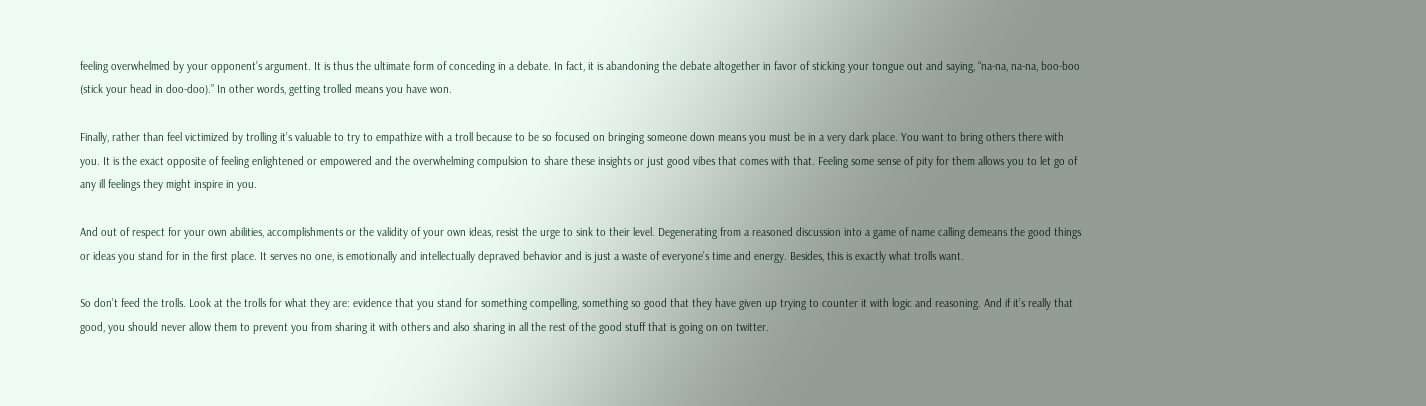feeling overwhelmed by your opponent’s argument. It is thus the ultimate form of conceding in a debate. In fact, it is abandoning the debate altogether in favor of sticking your tongue out and saying, “na-na, na-na, boo-boo (stick your head in doo-doo).” In other words, getting trolled means you have won.

Finally, rather than feel victimized by trolling it’s valuable to try to empathize with a troll because to be so focused on bringing someone down means you must be in a very dark place. You want to bring others there with you. It is the exact opposite of feeling enlightened or empowered and the overwhelming compulsion to share these insights or just good vibes that comes with that. Feeling some sense of pity for them allows you to let go of any ill feelings they might inspire in you.

And out of respect for your own abilities, accomplishments or the validity of your own ideas, resist the urge to sink to their level. Degenerating from a reasoned discussion into a game of name calling demeans the good things or ideas you stand for in the first place. It serves no one, is emotionally and intellectually depraved behavior and is just a waste of everyone’s time and energy. Besides, this is exactly what trolls want.

So don’t feed the trolls. Look at the trolls for what they are: evidence that you stand for something compelling, something so good that they have given up trying to counter it with logic and reasoning. And if it’s really that good, you should never allow them to prevent you from sharing it with others and also sharing in all the rest of the good stuff that is going on on twitter.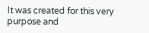It was created for this very purpose and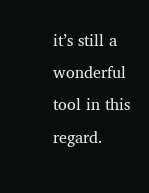it’s still a wonderful tool in this regard.